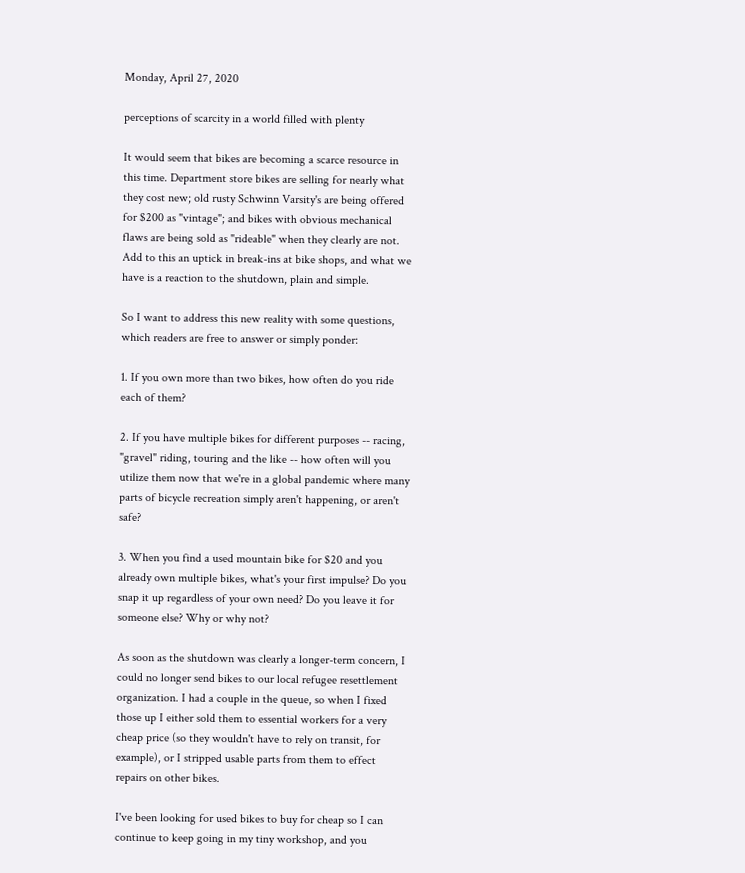Monday, April 27, 2020

perceptions of scarcity in a world filled with plenty

It would seem that bikes are becoming a scarce resource in this time. Department store bikes are selling for nearly what they cost new; old rusty Schwinn Varsity's are being offered for $200 as "vintage"; and bikes with obvious mechanical flaws are being sold as "rideable" when they clearly are not.
Add to this an uptick in break-ins at bike shops, and what we have is a reaction to the shutdown, plain and simple.

So I want to address this new reality with some questions, which readers are free to answer or simply ponder:

1. If you own more than two bikes, how often do you ride each of them?

2. If you have multiple bikes for different purposes -- racing, "gravel" riding, touring and the like -- how often will you utilize them now that we're in a global pandemic where many parts of bicycle recreation simply aren't happening, or aren't safe?

3. When you find a used mountain bike for $20 and you already own multiple bikes, what's your first impulse? Do you snap it up regardless of your own need? Do you leave it for someone else? Why or why not?

As soon as the shutdown was clearly a longer-term concern, I could no longer send bikes to our local refugee resettlement organization. I had a couple in the queue, so when I fixed those up I either sold them to essential workers for a very cheap price (so they wouldn't have to rely on transit, for example), or I stripped usable parts from them to effect repairs on other bikes.

I've been looking for used bikes to buy for cheap so I can continue to keep going in my tiny workshop, and you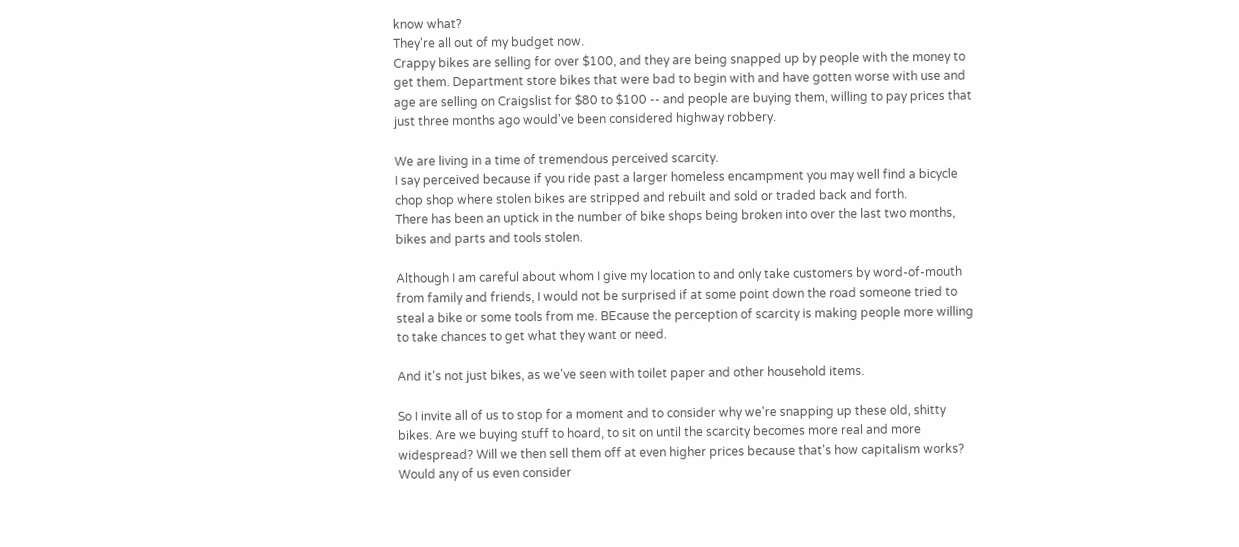know what?
They're all out of my budget now.
Crappy bikes are selling for over $100, and they are being snapped up by people with the money to get them. Department store bikes that were bad to begin with and have gotten worse with use and age are selling on Craigslist for $80 to $100 -- and people are buying them, willing to pay prices that just three months ago would've been considered highway robbery.

We are living in a time of tremendous perceived scarcity.
I say perceived because if you ride past a larger homeless encampment you may well find a bicycle chop shop where stolen bikes are stripped and rebuilt and sold or traded back and forth.
There has been an uptick in the number of bike shops being broken into over the last two months, bikes and parts and tools stolen.

Although I am careful about whom I give my location to and only take customers by word-of-mouth from family and friends, I would not be surprised if at some point down the road someone tried to steal a bike or some tools from me. BEcause the perception of scarcity is making people more willing to take chances to get what they want or need.

And it's not just bikes, as we've seen with toilet paper and other household items.

So I invite all of us to stop for a moment and to consider why we're snapping up these old, shitty bikes. Are we buying stuff to hoard, to sit on until the scarcity becomes more real and more widespread? Will we then sell them off at even higher prices because that's how capitalism works?
Would any of us even consider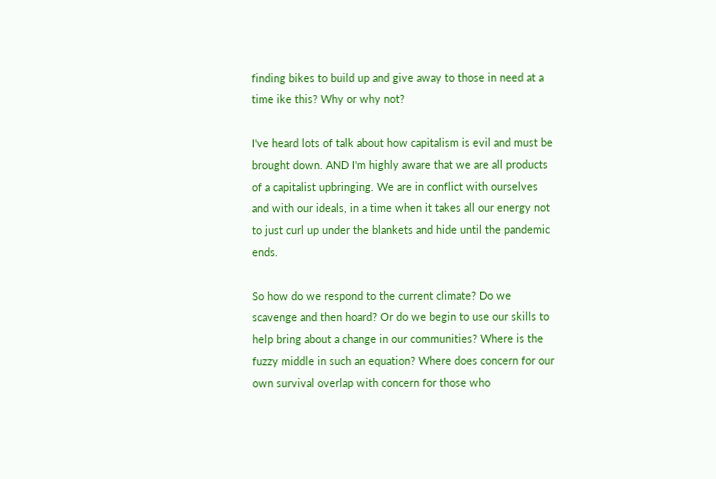finding bikes to build up and give away to those in need at a time ike this? Why or why not?

I've heard lots of talk about how capitalism is evil and must be brought down. AND I'm highly aware that we are all products of a capitalist upbringing. We are in conflict with ourselves and with our ideals, in a time when it takes all our energy not to just curl up under the blankets and hide until the pandemic ends.

So how do we respond to the current climate? Do we scavenge and then hoard? Or do we begin to use our skills to help bring about a change in our communities? Where is the fuzzy middle in such an equation? Where does concern for our own survival overlap with concern for those who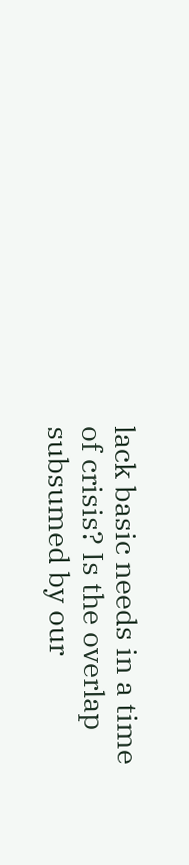lack basic needs in a time of crisis? Is the overlap subsumed by our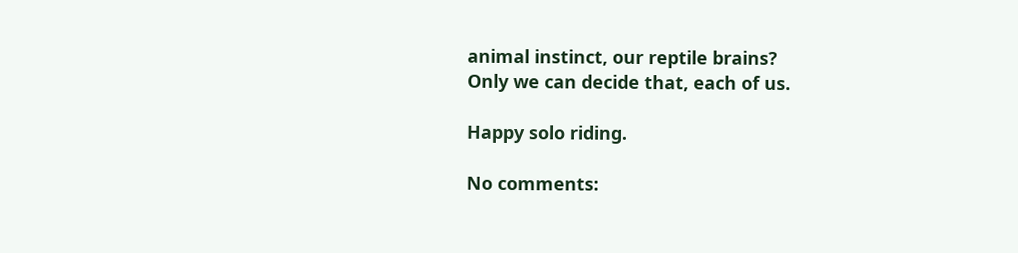animal instinct, our reptile brains?
Only we can decide that, each of us.

Happy solo riding.

No comments: